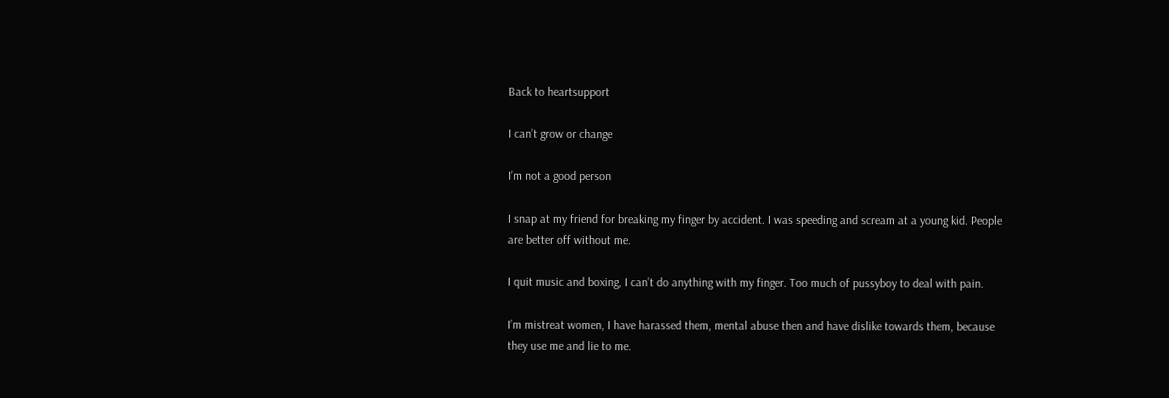Back to heartsupport

I can’t grow or change

I’m not a good person

I snap at my friend for breaking my finger by accident. I was speeding and scream at a young kid. People are better off without me.

I quit music and boxing, I can’t do anything with my finger. Too much of pussyboy to deal with pain.

I’m mistreat women, I have harassed them, mental abuse then and have dislike towards them, because they use me and lie to me.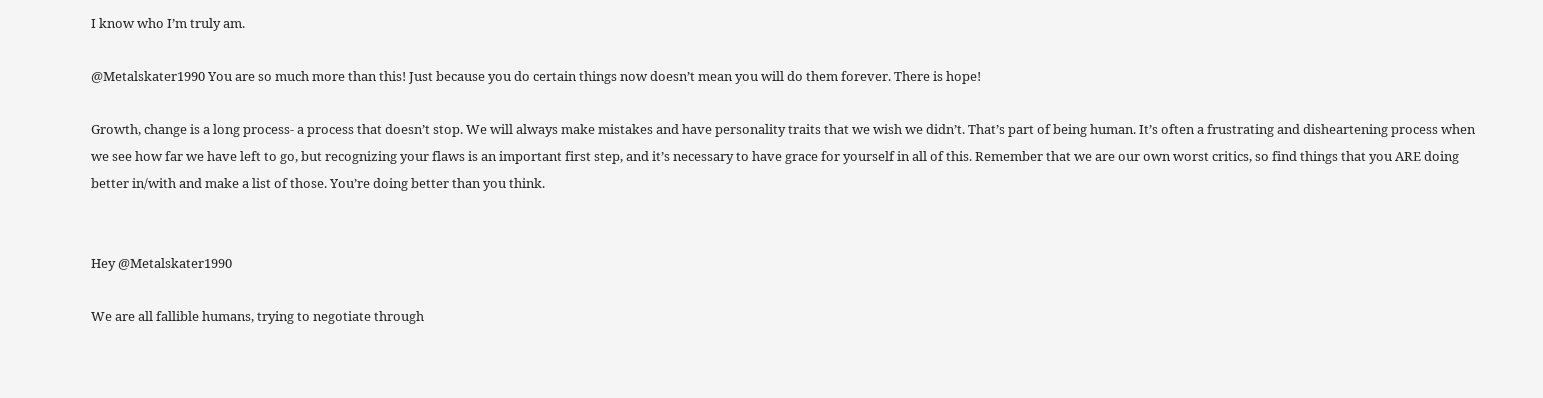I know who I’m truly am.

@Metalskater1990 You are so much more than this! Just because you do certain things now doesn’t mean you will do them forever. There is hope!

Growth, change is a long process- a process that doesn’t stop. We will always make mistakes and have personality traits that we wish we didn’t. That’s part of being human. It’s often a frustrating and disheartening process when we see how far we have left to go, but recognizing your flaws is an important first step, and it’s necessary to have grace for yourself in all of this. Remember that we are our own worst critics, so find things that you ARE doing better in/with and make a list of those. You’re doing better than you think.


Hey @Metalskater1990

We are all fallible humans, trying to negotiate through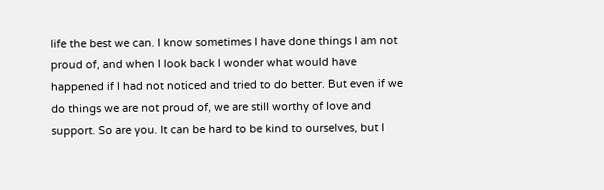life the best we can. I know sometimes I have done things I am not proud of, and when I look back I wonder what would have happened if I had not noticed and tried to do better. But even if we do things we are not proud of, we are still worthy of love and support. So are you. It can be hard to be kind to ourselves, but I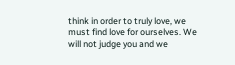think in order to truly love, we must find love for ourselves. We will not judge you and we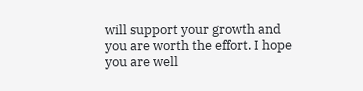will support your growth and you are worth the effort. I hope you are well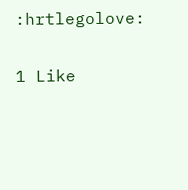:hrtlegolove:

1 Like